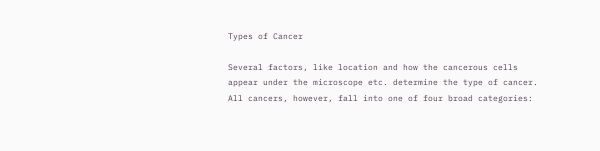Types of Cancer

Several factors, like location and how the cancerous cells appear under the microscope etc. determine the type of cancer. All cancers, however, fall into one of four broad categories: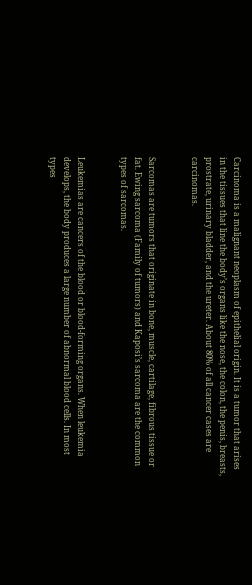Carcinoma is a malignant neoplasm of epithelial origin. It is a tumor that arises in the tissues that line the body’s organs like the nose, the colon, the penis, breasts, prostrate, urinary bladder, and the ureter. About 80% of all cancer cases are carcinomas.


Sarcomas are tumors that originate in bone, muscle, cartilage, fibrous tissue or fat. Ewing sarcoma (Family of tumors) and Kaposi’s sarcoma are the common types of sarcomas.


Leukemias are cancers of the blood or blood-forming organs. When leukemia develops, the body produces a large number of abnormal blood cells. In most types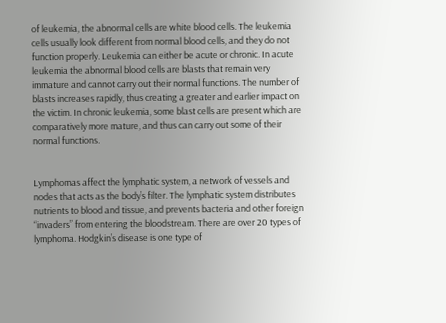of leukemia, the abnormal cells are white blood cells. The leukemia cells usually look different from normal blood cells, and they do not function properly. Leukemia can either be acute or chronic. In acute leukemia the abnormal blood cells are blasts that remain very immature and cannot carry out their normal functions. The number of blasts increases rapidly, thus creating a greater and earlier impact on the victim. In chronic leukemia, some blast cells are present which are comparatively more mature, and thus can carry out some of their normal functions.


Lymphomas affect the lymphatic system, a network of vessels and nodes that acts as the body’s filter. The lymphatic system distributes nutrients to blood and tissue, and prevents bacteria and other foreign “invaders” from entering the bloodstream. There are over 20 types of lymphoma. Hodgkin’s disease is one type of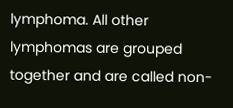lymphoma. All other lymphomas are grouped together and are called non-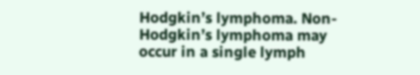Hodgkin’s lymphoma. Non-Hodgkin’s lymphoma may occur in a single lymph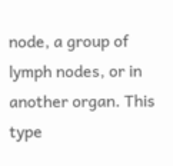node, a group of lymph nodes, or in another organ. This type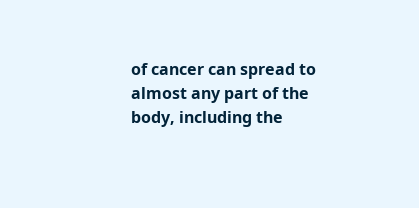of cancer can spread to almost any part of the body, including the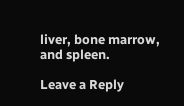liver, bone marrow, and spleen.

Leave a Reply